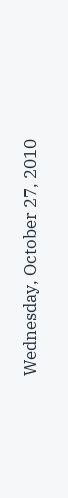Wednesday, October 27, 2010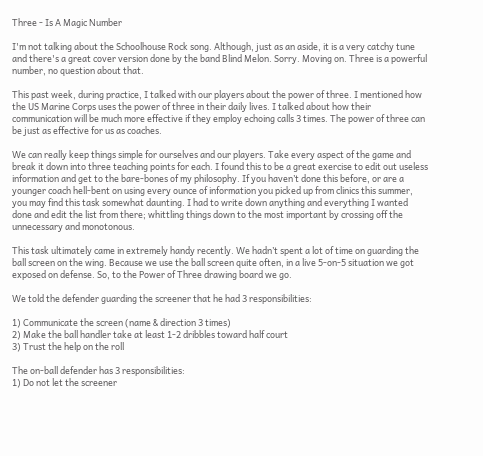Three - Is A Magic Number

I'm not talking about the Schoolhouse Rock song. Although, just as an aside, it is a very catchy tune and there's a great cover version done by the band Blind Melon. Sorry. Moving on. Three is a powerful number, no question about that.

This past week, during practice, I talked with our players about the power of three. I mentioned how the US Marine Corps uses the power of three in their daily lives. I talked about how their communication will be much more effective if they employ echoing calls 3 times. The power of three can be just as effective for us as coaches.

We can really keep things simple for ourselves and our players. Take every aspect of the game and break it down into three teaching points for each. I found this to be a great exercise to edit out useless information and get to the bare-bones of my philosophy. If you haven’t done this before, or are a younger coach hell-bent on using every ounce of information you picked up from clinics this summer, you may find this task somewhat daunting. I had to write down anything and everything I wanted done and edit the list from there; whittling things down to the most important by crossing off the unnecessary and monotonous.

This task ultimately came in extremely handy recently. We hadn’t spent a lot of time on guarding the ball screen on the wing. Because we use the ball screen quite often, in a live 5-on-5 situation we got exposed on defense. So, to the Power of Three drawing board we go.

We told the defender guarding the screener that he had 3 responsibilities:

1) Communicate the screen (name & direction 3 times)
2) Make the ball handler take at least 1-2 dribbles toward half court
3) Trust the help on the roll

The on-ball defender has 3 responsibilities:
1) Do not let the screener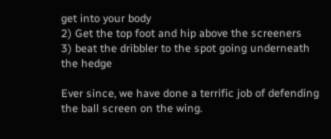get into your body
2) Get the top foot and hip above the screeners
3) beat the dribbler to the spot going underneath the hedge

Ever since, we have done a terrific job of defending the ball screen on the wing.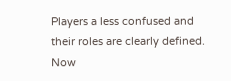Players a less confused and their roles are clearly defined. Now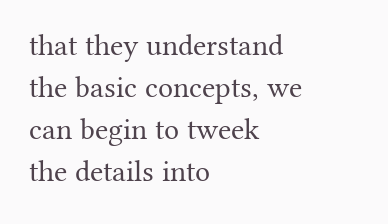that they understand the basic concepts, we can begin to tweek the details into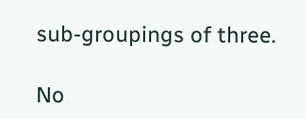sub-groupings of three.

No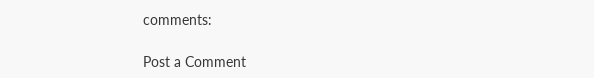comments:

Post a Comment